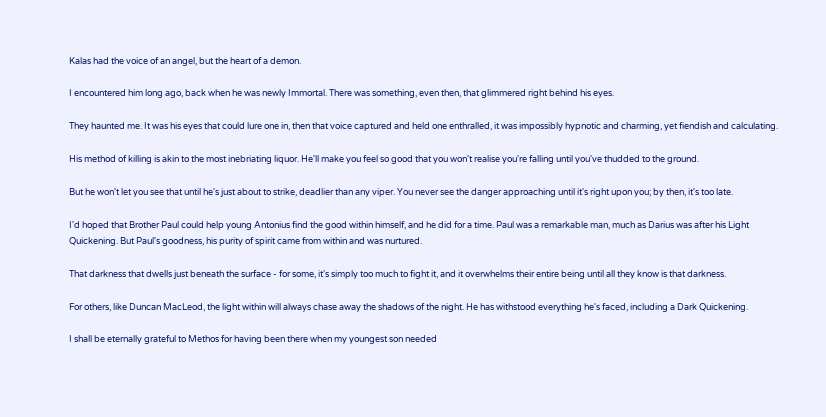Kalas had the voice of an angel, but the heart of a demon.

I encountered him long ago, back when he was newly Immortal. There was something, even then, that glimmered right behind his eyes.

They haunted me. It was his eyes that could lure one in, then that voice captured and held one enthralled, it was impossibly hypnotic and charming, yet fiendish and calculating.

His method of killing is akin to the most inebriating liquor. He'll make you feel so good that you won't realise you're falling until you've thudded to the ground.

But he won't let you see that until he's just about to strike, deadlier than any viper. You never see the danger approaching until it's right upon you; by then, it's too late.

I'd hoped that Brother Paul could help young Antonius find the good within himself, and he did for a time. Paul was a remarkable man, much as Darius was after his Light Quickening. But Paul's goodness, his purity of spirit came from within and was nurtured.

That darkness that dwells just beneath the surface - for some, it's simply too much to fight it, and it overwhelms their entire being until all they know is that darkness.

For others, like Duncan MacLeod, the light within will always chase away the shadows of the night. He has withstood everything he's faced, including a Dark Quickening.

I shall be eternally grateful to Methos for having been there when my youngest son needed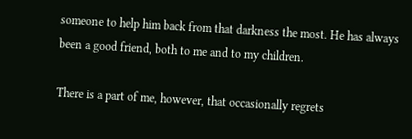someone to help him back from that darkness the most. He has always been a good friend, both to me and to my children.

There is a part of me, however, that occasionally regrets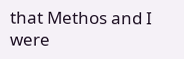that Methos and I were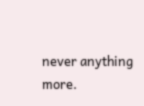never anything more.